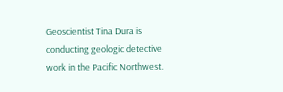Geoscientist Tina Dura is conducting geologic detective work in the Pacific Northwest.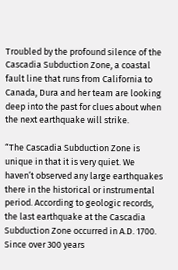Troubled by the profound silence of the Cascadia Subduction Zone, a coastal fault line that runs from California to Canada, Dura and her team are looking deep into the past for clues about when the next earthquake will strike.

“The Cascadia Subduction Zone is unique in that it is very quiet. We haven’t observed any large earthquakes there in the historical or instrumental period. According to geologic records, the last earthquake at the Cascadia Subduction Zone occurred in A.D. 1700. Since over 300 years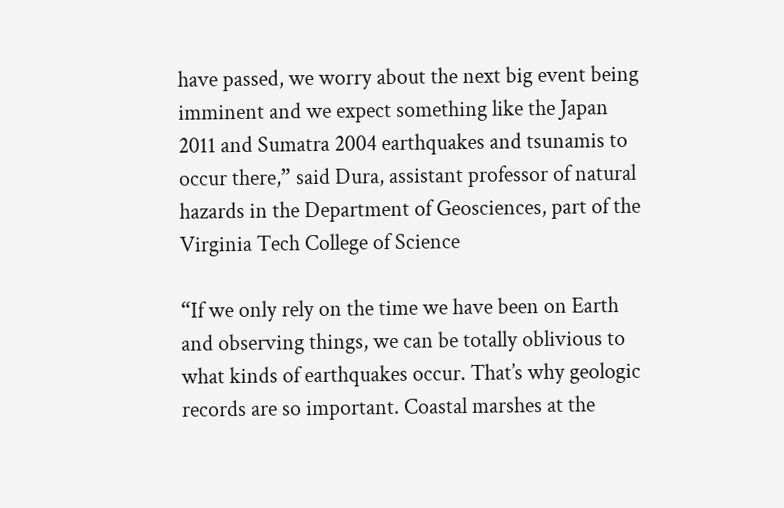have passed, we worry about the next big event being imminent and we expect something like the Japan 2011 and Sumatra 2004 earthquakes and tsunamis to occur there,” said Dura, assistant professor of natural hazards in the Department of Geosciences, part of the Virginia Tech College of Science

“If we only rely on the time we have been on Earth and observing things, we can be totally oblivious to what kinds of earthquakes occur. That’s why geologic records are so important. Coastal marshes at the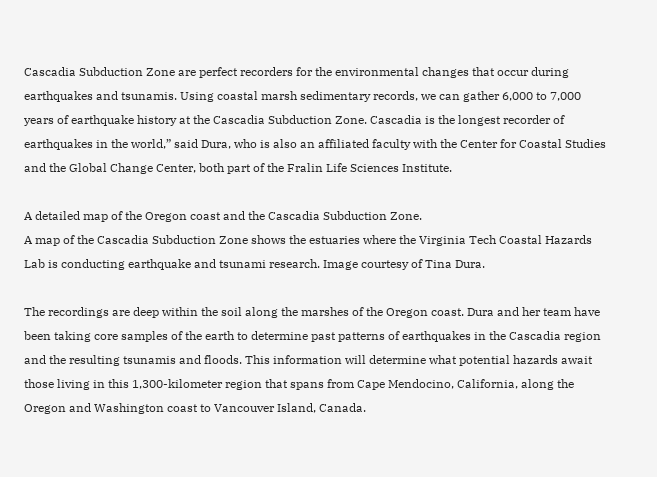Cascadia Subduction Zone are perfect recorders for the environmental changes that occur during earthquakes and tsunamis. Using coastal marsh sedimentary records, we can gather 6,000 to 7,000 years of earthquake history at the Cascadia Subduction Zone. Cascadia is the longest recorder of earthquakes in the world,” said Dura, who is also an affiliated faculty with the Center for Coastal Studies and the Global Change Center, both part of the Fralin Life Sciences Institute.

A detailed map of the Oregon coast and the Cascadia Subduction Zone.
A map of the Cascadia Subduction Zone shows the estuaries where the Virginia Tech Coastal Hazards Lab is conducting earthquake and tsunami research. Image courtesy of Tina Dura.

The recordings are deep within the soil along the marshes of the Oregon coast. Dura and her team have been taking core samples of the earth to determine past patterns of earthquakes in the Cascadia region and the resulting tsunamis and floods. This information will determine what potential hazards await those living in this 1,300-kilometer region that spans from Cape Mendocino, California, along the Oregon and Washington coast to Vancouver Island, Canada.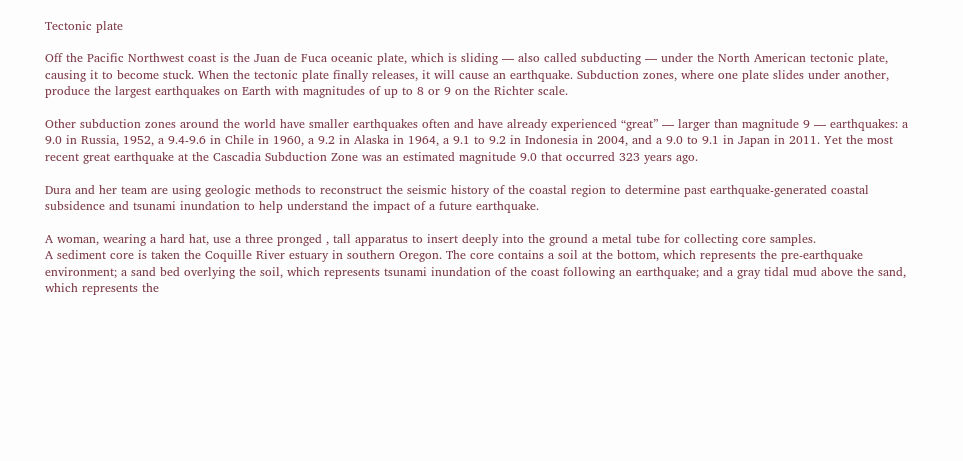Tectonic plate

Off the Pacific Northwest coast is the Juan de Fuca oceanic plate, which is sliding — also called subducting — under the North American tectonic plate, causing it to become stuck. When the tectonic plate finally releases, it will cause an earthquake. Subduction zones, where one plate slides under another, produce the largest earthquakes on Earth with magnitudes of up to 8 or 9 on the Richter scale.

Other subduction zones around the world have smaller earthquakes often and have already experienced “great” — larger than magnitude 9 — earthquakes: a 9.0 in Russia, 1952, a 9.4-9.6 in Chile in 1960, a 9.2 in Alaska in 1964, a 9.1 to 9.2 in Indonesia in 2004, and a 9.0 to 9.1 in Japan in 2011. Yet the most recent great earthquake at the Cascadia Subduction Zone was an estimated magnitude 9.0 that occurred 323 years ago.

Dura and her team are using geologic methods to reconstruct the seismic history of the coastal region to determine past earthquake-generated coastal subsidence and tsunami inundation to help understand the impact of a future earthquake.

A woman, wearing a hard hat, use a three pronged , tall apparatus to insert deeply into the ground a metal tube for collecting core samples.
A sediment core is taken the Coquille River estuary in southern Oregon. The core contains a soil at the bottom, which represents the pre-earthquake environment; a sand bed overlying the soil, which represents tsunami inundation of the coast following an earthquake; and a gray tidal mud above the sand, which represents the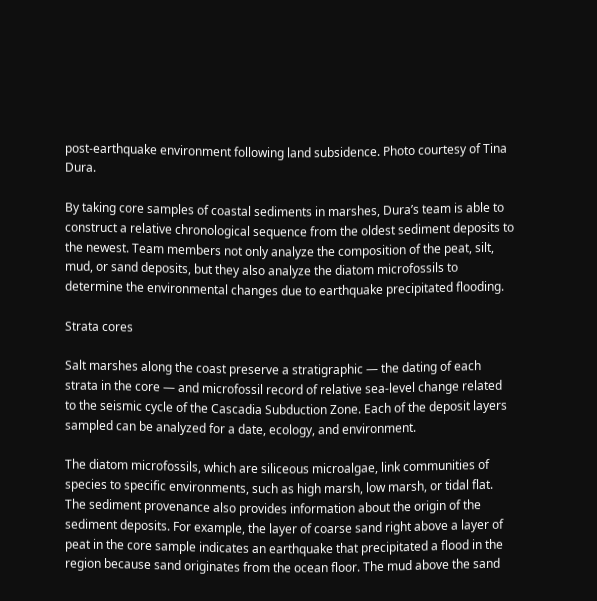post-earthquake environment following land subsidence. Photo courtesy of Tina Dura.

By taking core samples of coastal sediments in marshes, Dura’s team is able to construct a relative chronological sequence from the oldest sediment deposits to the newest. Team members not only analyze the composition of the peat, silt, mud, or sand deposits, but they also analyze the diatom microfossils to determine the environmental changes due to earthquake precipitated flooding.

Strata cores

Salt marshes along the coast preserve a stratigraphic — the dating of each strata in the core — and microfossil record of relative sea-level change related to the seismic cycle of the Cascadia Subduction Zone. Each of the deposit layers sampled can be analyzed for a date, ecology, and environment.

The diatom microfossils, which are siliceous microalgae, link communities of species to specific environments, such as high marsh, low marsh, or tidal flat. The sediment provenance also provides information about the origin of the sediment deposits. For example, the layer of coarse sand right above a layer of peat in the core sample indicates an earthquake that precipitated a flood in the region because sand originates from the ocean floor. The mud above the sand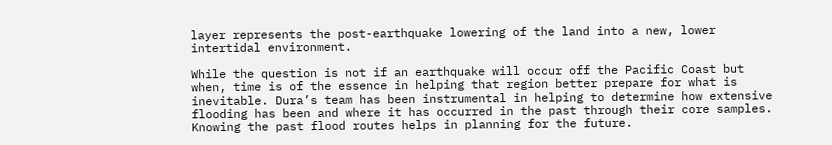layer represents the post-earthquake lowering of the land into a new, lower intertidal environment.

While the question is not if an earthquake will occur off the Pacific Coast but when, time is of the essence in helping that region better prepare for what is inevitable. Dura’s team has been instrumental in helping to determine how extensive flooding has been and where it has occurred in the past through their core samples. Knowing the past flood routes helps in planning for the future.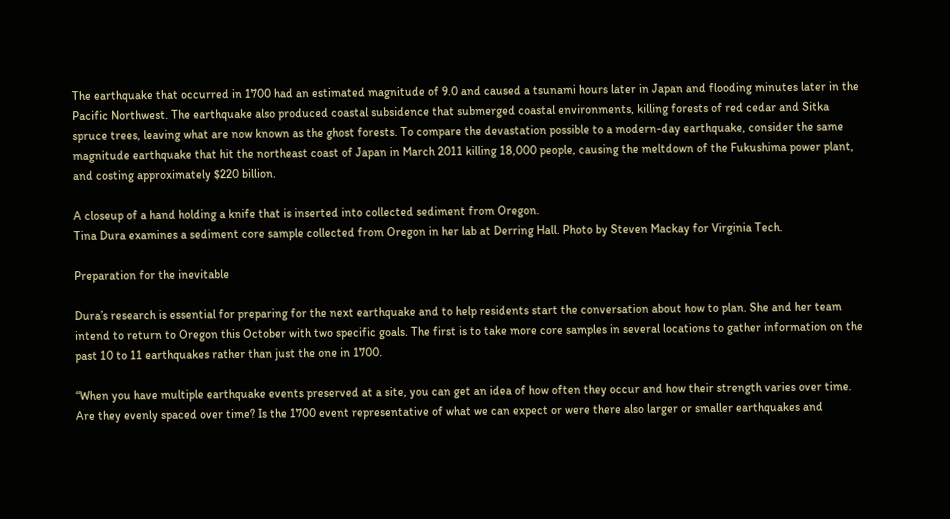The earthquake that occurred in 1700 had an estimated magnitude of 9.0 and caused a tsunami hours later in Japan and flooding minutes later in the Pacific Northwest. The earthquake also produced coastal subsidence that submerged coastal environments, killing forests of red cedar and Sitka spruce trees, leaving what are now known as the ghost forests. To compare the devastation possible to a modern-day earthquake, consider the same magnitude earthquake that hit the northeast coast of Japan in March 2011 killing 18,000 people, causing the meltdown of the Fukushima power plant, and costing approximately $220 billion.

A closeup of a hand holding a knife that is inserted into collected sediment from Oregon.
Tina Dura examines a sediment core sample collected from Oregon in her lab at Derring Hall. Photo by Steven Mackay for Virginia Tech.

Preparation for the inevitable

Dura’s research is essential for preparing for the next earthquake and to help residents start the conversation about how to plan. She and her team intend to return to Oregon this October with two specific goals. The first is to take more core samples in several locations to gather information on the past 10 to 11 earthquakes rather than just the one in 1700.

“When you have multiple earthquake events preserved at a site, you can get an idea of how often they occur and how their strength varies over time. Are they evenly spaced over time? Is the 1700 event representative of what we can expect or were there also larger or smaller earthquakes and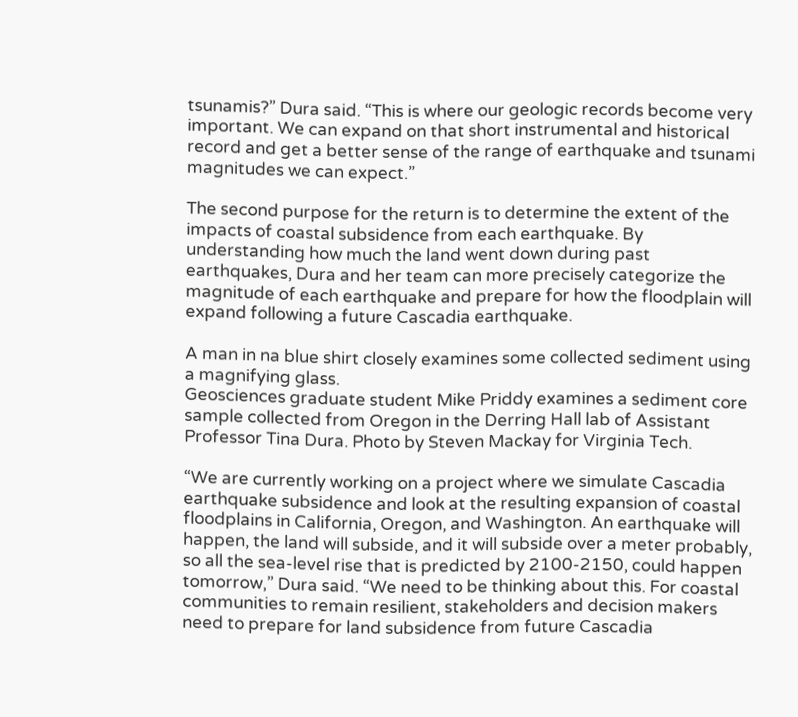tsunamis?” Dura said. “This is where our geologic records become very important. We can expand on that short instrumental and historical record and get a better sense of the range of earthquake and tsunami magnitudes we can expect.”

The second purpose for the return is to determine the extent of the impacts of coastal subsidence from each earthquake. By understanding how much the land went down during past earthquakes, Dura and her team can more precisely categorize the magnitude of each earthquake and prepare for how the floodplain will expand following a future Cascadia earthquake.

A man in na blue shirt closely examines some collected sediment using a magnifying glass.
Geosciences graduate student Mike Priddy examines a sediment core sample collected from Oregon in the Derring Hall lab of Assistant Professor Tina Dura. Photo by Steven Mackay for Virginia Tech.

“We are currently working on a project where we simulate Cascadia earthquake subsidence and look at the resulting expansion of coastal floodplains in California, Oregon, and Washington. An earthquake will happen, the land will subside, and it will subside over a meter probably, so all the sea-level rise that is predicted by 2100-2150, could happen tomorrow,” Dura said. “We need to be thinking about this. For coastal communities to remain resilient, stakeholders and decision makers need to prepare for land subsidence from future Cascadia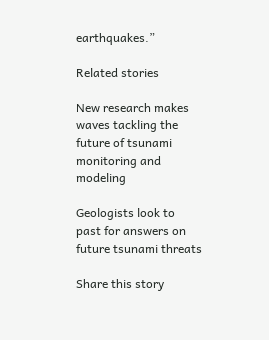earthquakes.”

Related stories

New research makes waves tackling the future of tsunami monitoring and modeling

Geologists look to past for answers on future tsunami threats

Share this story